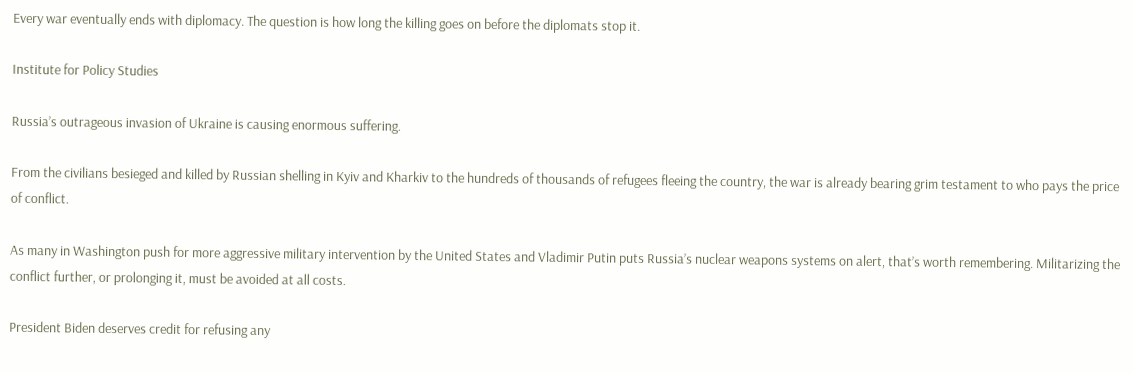Every war eventually ends with diplomacy. The question is how long the killing goes on before the diplomats stop it.

Institute for Policy Studies

Russia’s outrageous invasion of Ukraine is causing enormous suffering.

From the civilians besieged and killed by Russian shelling in Kyiv and Kharkiv to the hundreds of thousands of refugees fleeing the country, the war is already bearing grim testament to who pays the price of conflict.

As many in Washington push for more aggressive military intervention by the United States and Vladimir Putin puts Russia’s nuclear weapons systems on alert, that’s worth remembering. Militarizing the conflict further, or prolonging it, must be avoided at all costs.

President Biden deserves credit for refusing any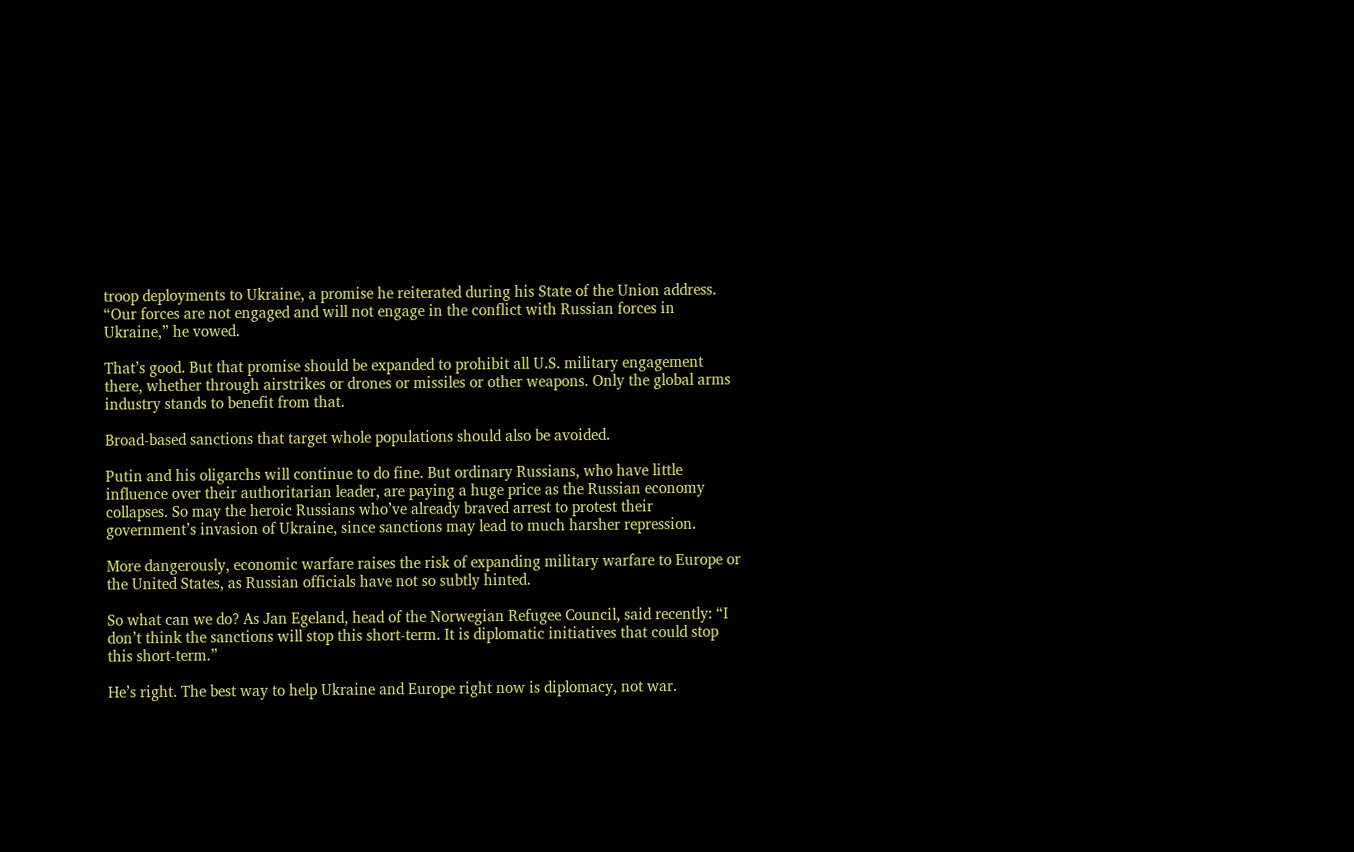troop deployments to Ukraine, a promise he reiterated during his State of the Union address. “Our forces are not engaged and will not engage in the conflict with Russian forces in Ukraine,” he vowed.

That’s good. But that promise should be expanded to prohibit all U.S. military engagement there, whether through airstrikes or drones or missiles or other weapons. Only the global arms industry stands to benefit from that.

Broad-based sanctions that target whole populations should also be avoided.

Putin and his oligarchs will continue to do fine. But ordinary Russians, who have little influence over their authoritarian leader, are paying a huge price as the Russian economy collapses. So may the heroic Russians who’ve already braved arrest to protest their government’s invasion of Ukraine, since sanctions may lead to much harsher repression.

More dangerously, economic warfare raises the risk of expanding military warfare to Europe or the United States, as Russian officials have not so subtly hinted.

So what can we do? As Jan Egeland, head of the Norwegian Refugee Council, said recently: “I don’t think the sanctions will stop this short-term. It is diplomatic initiatives that could stop this short-term.”

He’s right. The best way to help Ukraine and Europe right now is diplomacy, not war.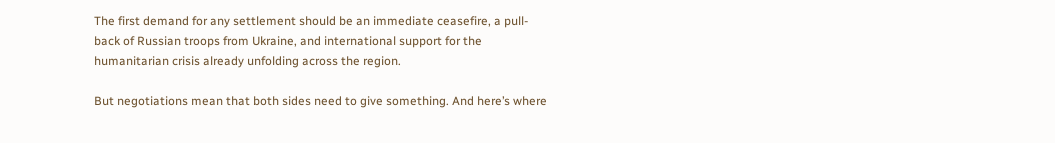The first demand for any settlement should be an immediate ceasefire, a pull-back of Russian troops from Ukraine, and international support for the humanitarian crisis already unfolding across the region.

But negotiations mean that both sides need to give something. And here’s where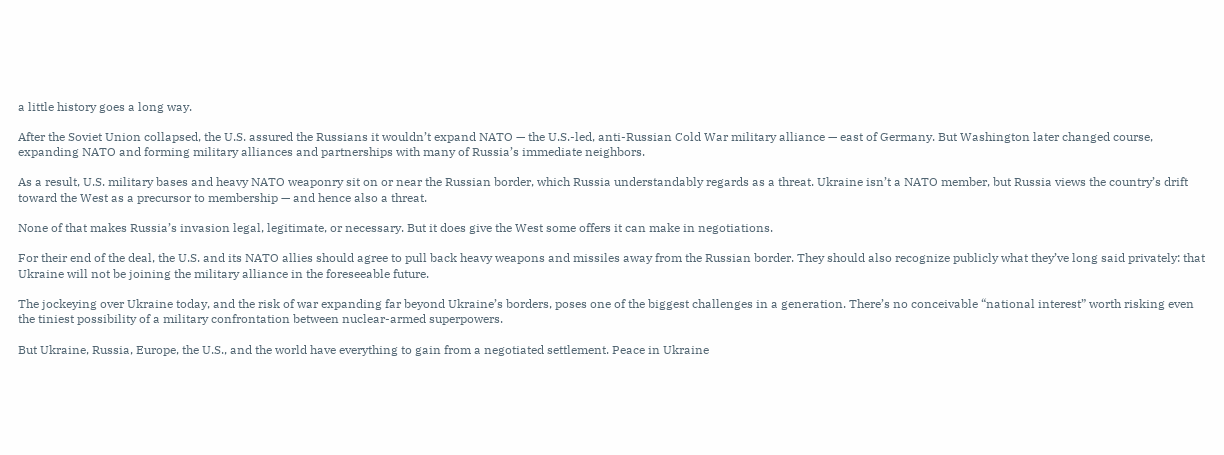a little history goes a long way.

After the Soviet Union collapsed, the U.S. assured the Russians it wouldn’t expand NATO — the U.S.-led, anti-Russian Cold War military alliance — east of Germany. But Washington later changed course, expanding NATO and forming military alliances and partnerships with many of Russia’s immediate neighbors.

As a result, U.S. military bases and heavy NATO weaponry sit on or near the Russian border, which Russia understandably regards as a threat. Ukraine isn’t a NATO member, but Russia views the country’s drift toward the West as a precursor to membership — and hence also a threat.

None of that makes Russia’s invasion legal, legitimate, or necessary. But it does give the West some offers it can make in negotiations.

For their end of the deal, the U.S. and its NATO allies should agree to pull back heavy weapons and missiles away from the Russian border. They should also recognize publicly what they’ve long said privately: that Ukraine will not be joining the military alliance in the foreseeable future.

The jockeying over Ukraine today, and the risk of war expanding far beyond Ukraine’s borders, poses one of the biggest challenges in a generation. There’s no conceivable “national interest” worth risking even the tiniest possibility of a military confrontation between nuclear-armed superpowers.

But Ukraine, Russia, Europe, the U.S., and the world have everything to gain from a negotiated settlement. Peace in Ukraine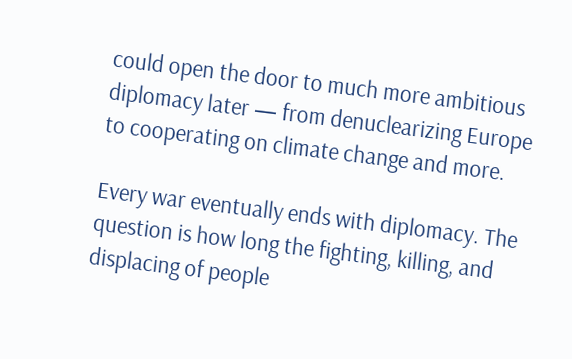could open the door to much more ambitious diplomacy later — from denuclearizing Europe to cooperating on climate change and more.

Every war eventually ends with diplomacy. The question is how long the fighting, killing, and displacing of people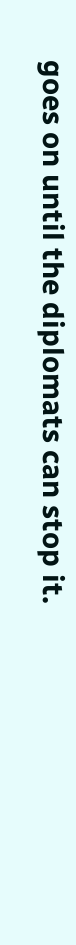goes on until the diplomats can stop it.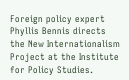Foreign policy expert Phyllis Bennis directs the New Internationalism Project at the Institute for Policy Studies.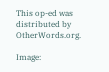This op-ed was distributed by OtherWords.org.

Image: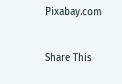Pixabay.com

Share This